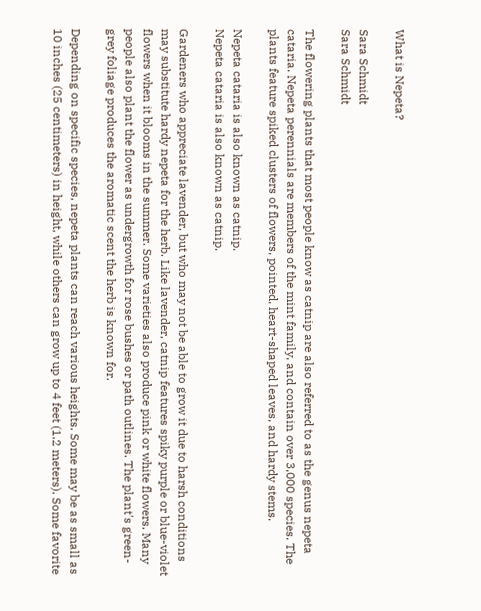What is Nepeta?

Sara Schmidt
Sara Schmidt

The flowering plants that most people know as catnip are also referred to as the genus nepeta cataria. Nepeta perennials are members of the mint family, and contain over 3,000 species. The plants feature spiked clusters of flowers, pointed, heart-shaped leaves, and hardy stems.

Nepeta cataria is also known as catnip.
Nepeta cataria is also known as catnip.

Gardeners who appreciate lavender, but who may not be able to grow it due to harsh conditions may substitute hardy nepeta for the herb. Like lavender, catnip features spiky purple or blue-violet flowers when it blooms in the summer. Some varieties also produce pink or white flowers. Many people also plant the flower as undergrowth for rose bushes or path outlines. The plant's green-grey foliage produces the aromatic scent the herb is known for.

Depending on specific species, nepeta plants can reach various heights. Some may be as small as 10 inches (25 centimeters) in height, while others can grow up to 4 feet (1.2 meters). Some favorite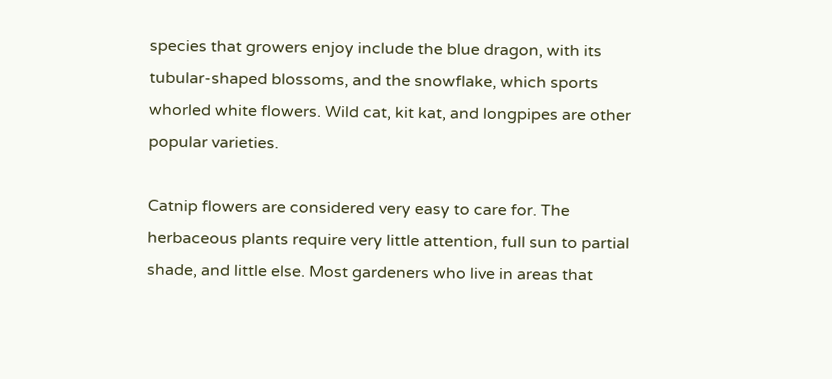species that growers enjoy include the blue dragon, with its tubular-shaped blossoms, and the snowflake, which sports whorled white flowers. Wild cat, kit kat, and longpipes are other popular varieties.

Catnip flowers are considered very easy to care for. The herbaceous plants require very little attention, full sun to partial shade, and little else. Most gardeners who live in areas that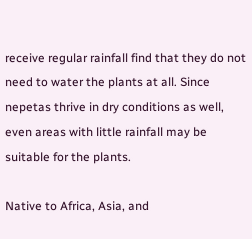receive regular rainfall find that they do not need to water the plants at all. Since nepetas thrive in dry conditions as well, even areas with little rainfall may be suitable for the plants.

Native to Africa, Asia, and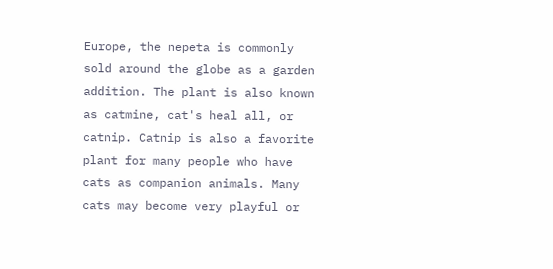Europe, the nepeta is commonly sold around the globe as a garden addition. The plant is also known as catmine, cat's heal all, or catnip. Catnip is also a favorite plant for many people who have cats as companion animals. Many cats may become very playful or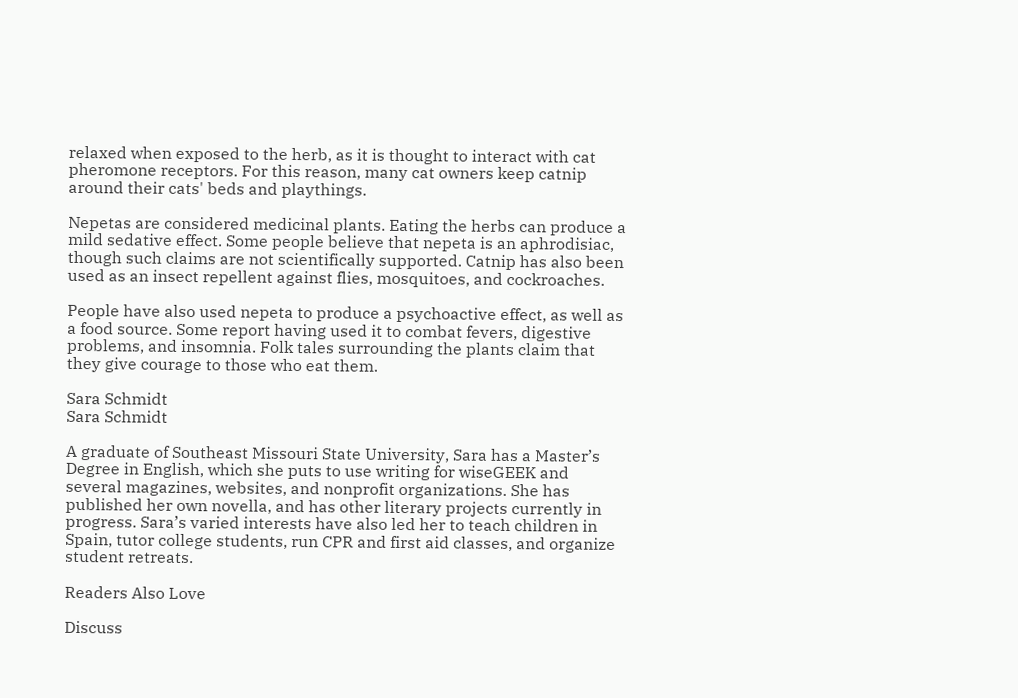relaxed when exposed to the herb, as it is thought to interact with cat pheromone receptors. For this reason, many cat owners keep catnip around their cats' beds and playthings.

Nepetas are considered medicinal plants. Eating the herbs can produce a mild sedative effect. Some people believe that nepeta is an aphrodisiac, though such claims are not scientifically supported. Catnip has also been used as an insect repellent against flies, mosquitoes, and cockroaches.

People have also used nepeta to produce a psychoactive effect, as well as a food source. Some report having used it to combat fevers, digestive problems, and insomnia. Folk tales surrounding the plants claim that they give courage to those who eat them.

Sara Schmidt
Sara Schmidt

A graduate of Southeast Missouri State University, Sara has a Master’s Degree in English, which she puts to use writing for wiseGEEK and several magazines, websites, and nonprofit organizations. She has published her own novella, and has other literary projects currently in progress. Sara’s varied interests have also led her to teach children in Spain, tutor college students, run CPR and first aid classes, and organize student retreats.

Readers Also Love

Discuss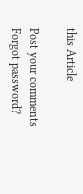this Article

Post your comments
Forgot password?